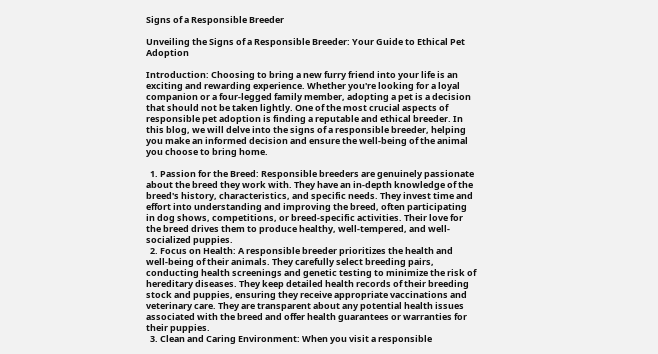Signs of a Responsible Breeder

Unveiling the Signs of a Responsible Breeder: Your Guide to Ethical Pet Adoption

Introduction: Choosing to bring a new furry friend into your life is an exciting and rewarding experience. Whether you're looking for a loyal companion or a four-legged family member, adopting a pet is a decision that should not be taken lightly. One of the most crucial aspects of responsible pet adoption is finding a reputable and ethical breeder. In this blog, we will delve into the signs of a responsible breeder, helping you make an informed decision and ensure the well-being of the animal you choose to bring home.

  1. Passion for the Breed: Responsible breeders are genuinely passionate about the breed they work with. They have an in-depth knowledge of the breed's history, characteristics, and specific needs. They invest time and effort into understanding and improving the breed, often participating in dog shows, competitions, or breed-specific activities. Their love for the breed drives them to produce healthy, well-tempered, and well-socialized puppies.
  2. Focus on Health: A responsible breeder prioritizes the health and well-being of their animals. They carefully select breeding pairs, conducting health screenings and genetic testing to minimize the risk of hereditary diseases. They keep detailed health records of their breeding stock and puppies, ensuring they receive appropriate vaccinations and veterinary care. They are transparent about any potential health issues associated with the breed and offer health guarantees or warranties for their puppies.
  3. Clean and Caring Environment: When you visit a responsible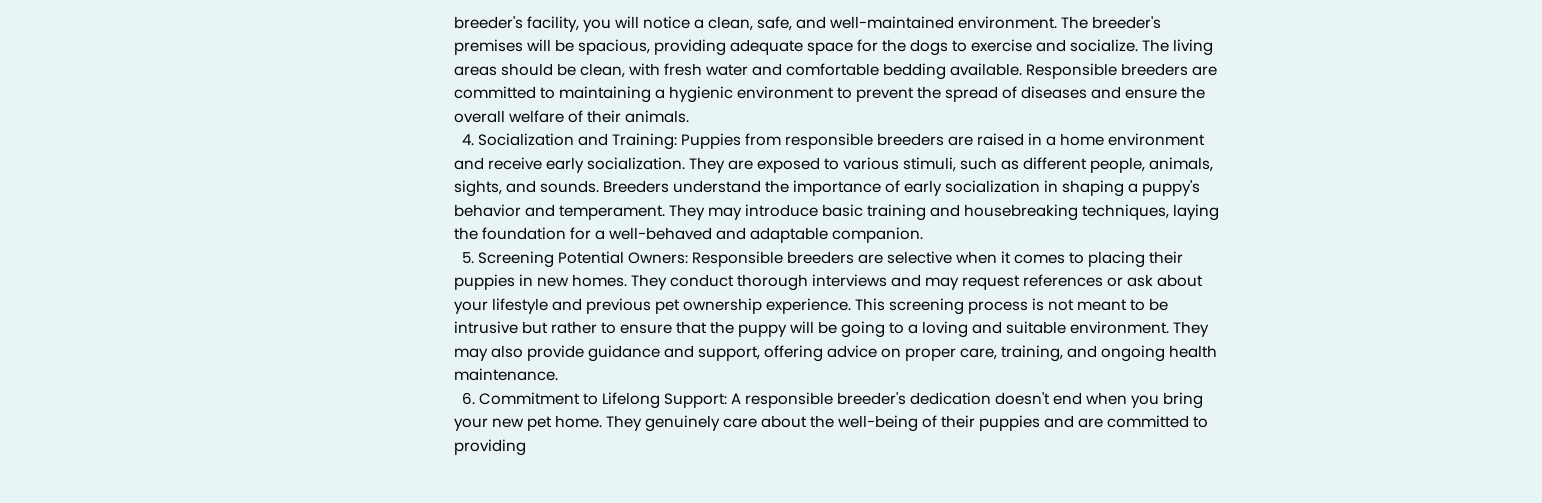breeder's facility, you will notice a clean, safe, and well-maintained environment. The breeder's premises will be spacious, providing adequate space for the dogs to exercise and socialize. The living areas should be clean, with fresh water and comfortable bedding available. Responsible breeders are committed to maintaining a hygienic environment to prevent the spread of diseases and ensure the overall welfare of their animals.
  4. Socialization and Training: Puppies from responsible breeders are raised in a home environment and receive early socialization. They are exposed to various stimuli, such as different people, animals, sights, and sounds. Breeders understand the importance of early socialization in shaping a puppy's behavior and temperament. They may introduce basic training and housebreaking techniques, laying the foundation for a well-behaved and adaptable companion.
  5. Screening Potential Owners: Responsible breeders are selective when it comes to placing their puppies in new homes. They conduct thorough interviews and may request references or ask about your lifestyle and previous pet ownership experience. This screening process is not meant to be intrusive but rather to ensure that the puppy will be going to a loving and suitable environment. They may also provide guidance and support, offering advice on proper care, training, and ongoing health maintenance.
  6. Commitment to Lifelong Support: A responsible breeder's dedication doesn't end when you bring your new pet home. They genuinely care about the well-being of their puppies and are committed to providing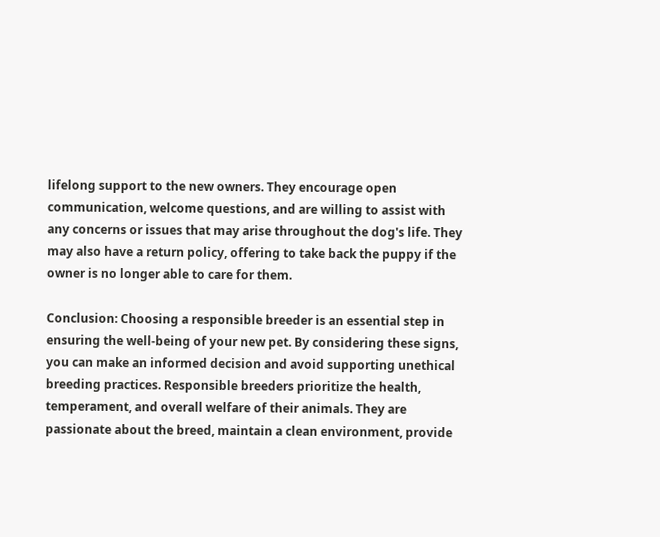lifelong support to the new owners. They encourage open communication, welcome questions, and are willing to assist with any concerns or issues that may arise throughout the dog's life. They may also have a return policy, offering to take back the puppy if the owner is no longer able to care for them.

Conclusion: Choosing a responsible breeder is an essential step in ensuring the well-being of your new pet. By considering these signs, you can make an informed decision and avoid supporting unethical breeding practices. Responsible breeders prioritize the health, temperament, and overall welfare of their animals. They are passionate about the breed, maintain a clean environment, provide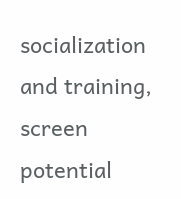socialization and training, screen potential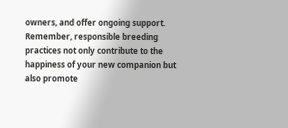owners, and offer ongoing support. Remember, responsible breeding practices not only contribute to the happiness of your new companion but also promote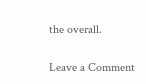the overall.

Leave a Comment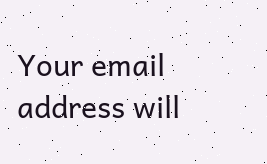Your email address will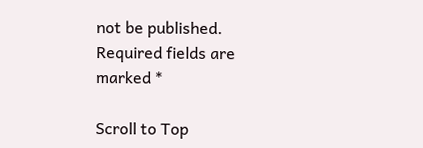not be published. Required fields are marked *

Scroll to Top